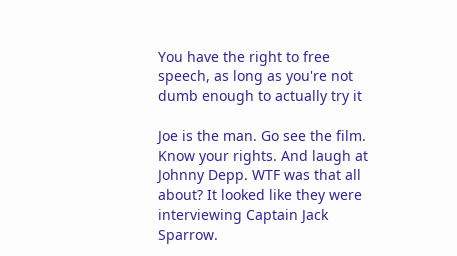You have the right to free speech, as long as you're not dumb enough to actually try it

Joe is the man. Go see the film. Know your rights. And laugh at Johnny Depp. WTF was that all about? It looked like they were interviewing Captain Jack Sparrow.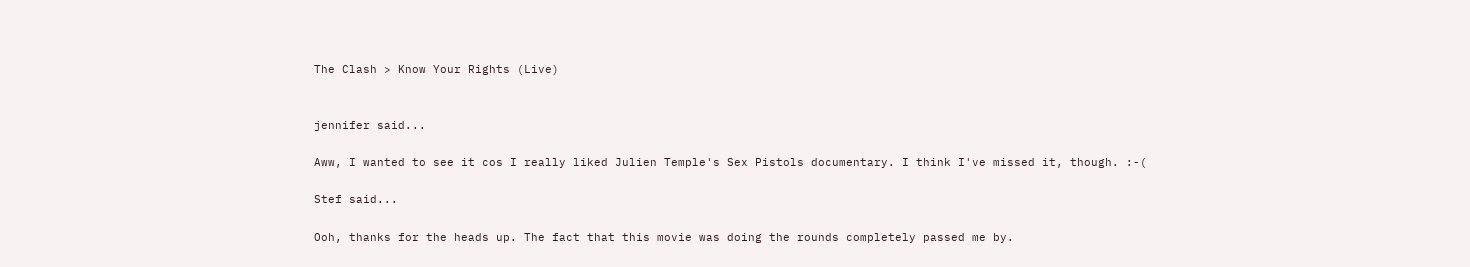The Clash > Know Your Rights (Live)


jennifer said...

Aww, I wanted to see it cos I really liked Julien Temple's Sex Pistols documentary. I think I've missed it, though. :-(

Stef said...

Ooh, thanks for the heads up. The fact that this movie was doing the rounds completely passed me by.